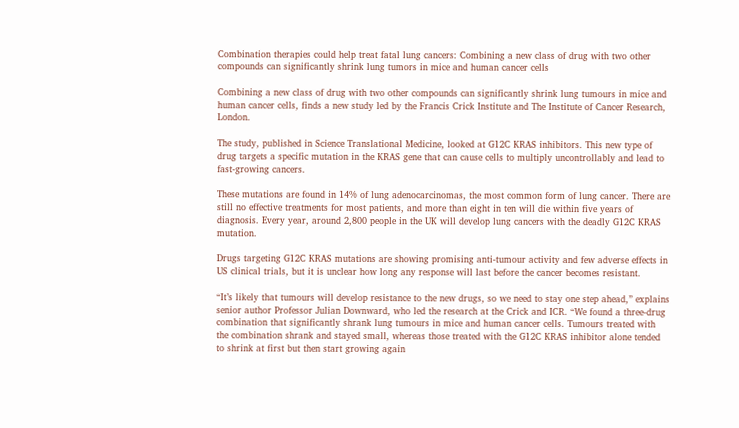Combination therapies could help treat fatal lung cancers: Combining a new class of drug with two other compounds can significantly shrink lung tumors in mice and human cancer cells

Combining a new class of drug with two other compounds can significantly shrink lung tumours in mice and human cancer cells, finds a new study led by the Francis Crick Institute and The Institute of Cancer Research, London.

The study, published in Science Translational Medicine, looked at G12C KRAS inhibitors. This new type of drug targets a specific mutation in the KRAS gene that can cause cells to multiply uncontrollably and lead to fast-growing cancers.

These mutations are found in 14% of lung adenocarcinomas, the most common form of lung cancer. There are still no effective treatments for most patients, and more than eight in ten will die within five years of diagnosis. Every year, around 2,800 people in the UK will develop lung cancers with the deadly G12C KRAS mutation.

Drugs targeting G12C KRAS mutations are showing promising anti-tumour activity and few adverse effects in US clinical trials, but it is unclear how long any response will last before the cancer becomes resistant.

“It’s likely that tumours will develop resistance to the new drugs, so we need to stay one step ahead,” explains senior author Professor Julian Downward, who led the research at the Crick and ICR. “We found a three-drug combination that significantly shrank lung tumours in mice and human cancer cells. Tumours treated with the combination shrank and stayed small, whereas those treated with the G12C KRAS inhibitor alone tended to shrink at first but then start growing again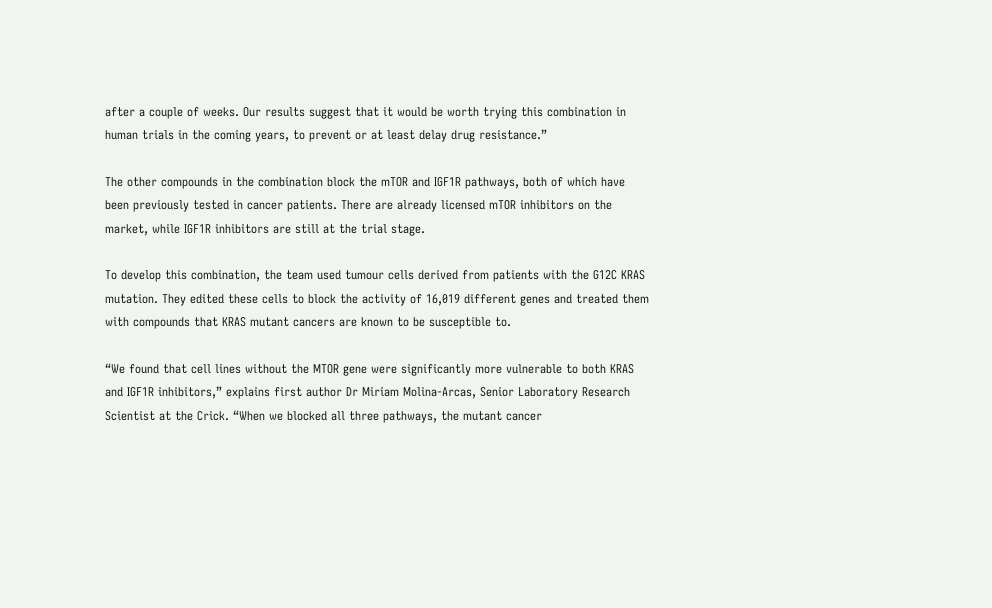after a couple of weeks. Our results suggest that it would be worth trying this combination in human trials in the coming years, to prevent or at least delay drug resistance.”

The other compounds in the combination block the mTOR and IGF1R pathways, both of which have been previously tested in cancer patients. There are already licensed mTOR inhibitors on the market, while IGF1R inhibitors are still at the trial stage.

To develop this combination, the team used tumour cells derived from patients with the G12C KRAS mutation. They edited these cells to block the activity of 16,019 different genes and treated them with compounds that KRAS mutant cancers are known to be susceptible to.

“We found that cell lines without the MTOR gene were significantly more vulnerable to both KRAS and IGF1R inhibitors,” explains first author Dr Miriam Molina-Arcas, Senior Laboratory Research Scientist at the Crick. “When we blocked all three pathways, the mutant cancer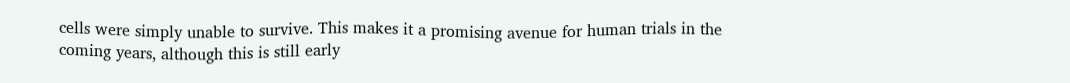cells were simply unable to survive. This makes it a promising avenue for human trials in the coming years, although this is still early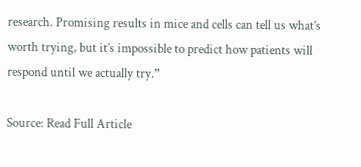research. Promising results in mice and cells can tell us what’s worth trying, but it’s impossible to predict how patients will respond until we actually try.”

Source: Read Full Article